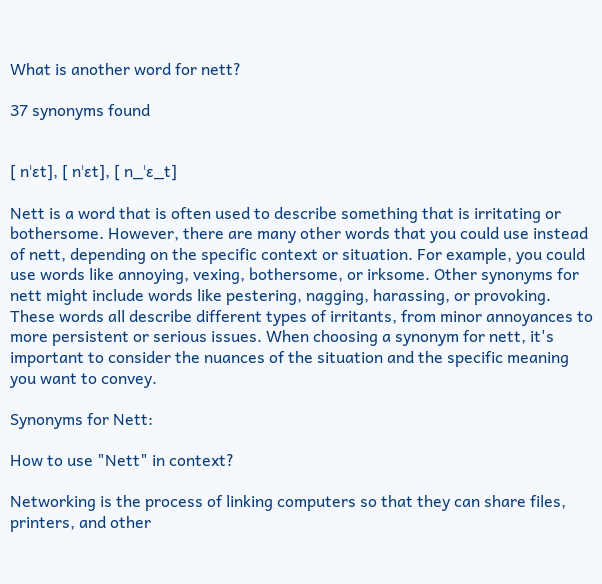What is another word for nett?

37 synonyms found


[ nˈɛt], [ nˈɛt], [ n_ˈɛ_t]

Nett is a word that is often used to describe something that is irritating or bothersome. However, there are many other words that you could use instead of nett, depending on the specific context or situation. For example, you could use words like annoying, vexing, bothersome, or irksome. Other synonyms for nett might include words like pestering, nagging, harassing, or provoking. These words all describe different types of irritants, from minor annoyances to more persistent or serious issues. When choosing a synonym for nett, it's important to consider the nuances of the situation and the specific meaning you want to convey.

Synonyms for Nett:

How to use "Nett" in context?

Networking is the process of linking computers so that they can share files, printers, and other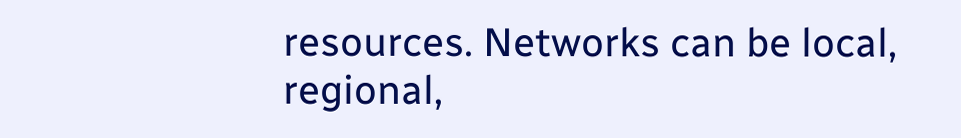resources. Networks can be local, regional,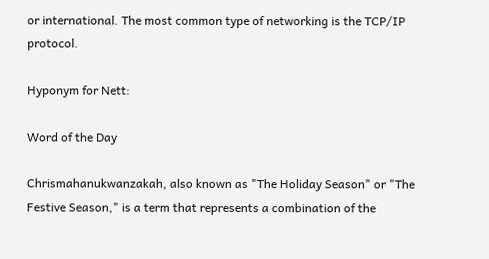or international. The most common type of networking is the TCP/IP protocol.

Hyponym for Nett:

Word of the Day

Chrismahanukwanzakah, also known as "The Holiday Season" or "The Festive Season," is a term that represents a combination of the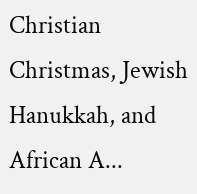Christian Christmas, Jewish Hanukkah, and African A...